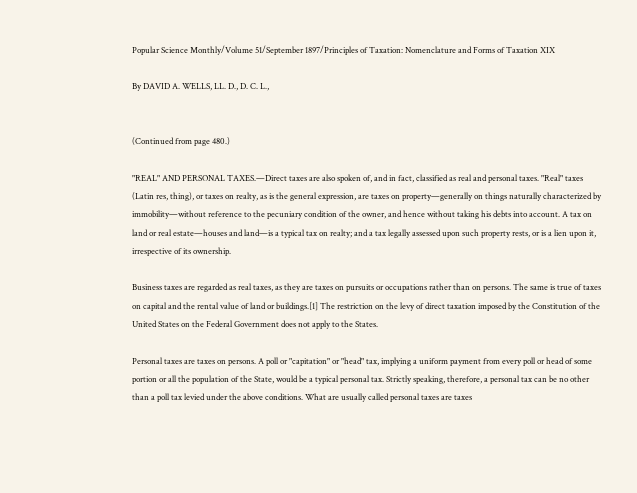Popular Science Monthly/Volume 51/September 1897/Principles of Taxation: Nomenclature and Forms of Taxation XIX

By DAVID A. WELLS, LL. D., D. C. L.,


(Continued from page 480.)

"REAL" AND PERSONAL TAXES.—Direct taxes are also spoken of, and in fact, classified as real and personal taxes. "Real" taxes (Latin res, thing), or taxes on realty, as is the general expression, are taxes on property—generally on things naturally characterized by immobility—without reference to the pecuniary condition of the owner, and hence without taking his debts into account. A tax on land or real estate—houses and land—is a typical tax on realty; and a tax legally assessed upon such property rests, or is a lien upon it, irrespective of its ownership.

Business taxes are regarded as real taxes, as they are taxes on pursuits or occupations rather than on persons. The same is true of taxes on capital and the rental value of land or buildings.[1] The restriction on the levy of direct taxation imposed by the Constitution of the United States on the Federal Government does not apply to the States.

Personal taxes are taxes on persons. A poll or "capitation" or "head" tax, implying a uniform payment from every poll or head of some portion or all the population of the State, would be a typical personal tax. Strictly speaking, therefore, a personal tax can be no other than a poll tax levied under the above conditions. What are usually called personal taxes are taxes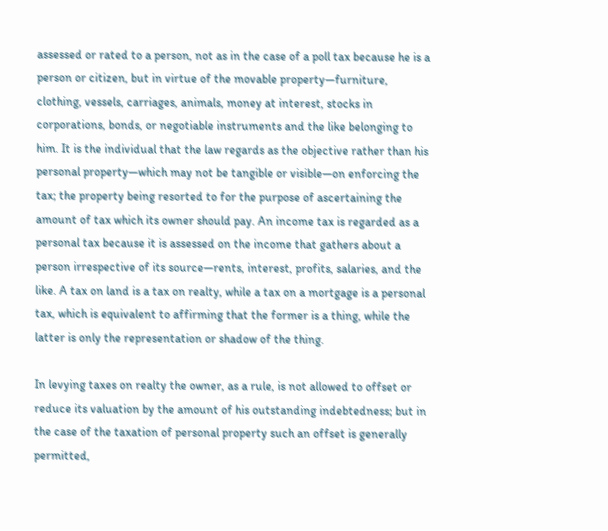assessed or rated to a person, not as in the case of a poll tax because he is a person or citizen, but in virtue of the movable property—furniture, clothing, vessels, carriages, animals, money at interest, stocks in corporations, bonds, or negotiable instruments and the like belonging to him. It is the individual that the law regards as the objective rather than his personal property—which may not be tangible or visible—on enforcing the tax; the property being resorted to for the purpose of ascertaining the amount of tax which its owner should pay. An income tax is regarded as a personal tax because it is assessed on the income that gathers about a person irrespective of its source—rents, interest, profits, salaries, and the like. A tax on land is a tax on realty, while a tax on a mortgage is a personal tax, which is equivalent to affirming that the former is a thing, while the latter is only the representation or shadow of the thing.

In levying taxes on realty the owner, as a rule, is not allowed to offset or reduce its valuation by the amount of his outstanding indebtedness; but in the case of the taxation of personal property such an offset is generally permitted,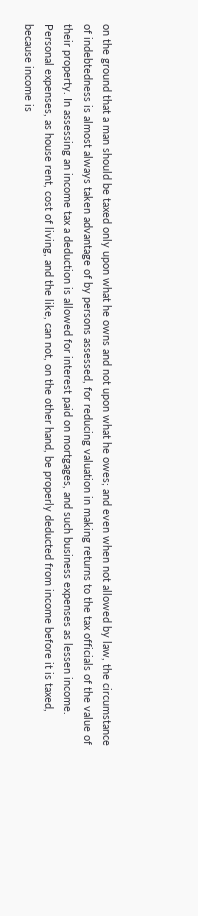on the ground that a man should be taxed only upon what he owns and not upon what he owes; and even when not allowed by law, the circumstance of indebtedness is almost always taken advantage of by persons assessed, for reducing valuation in making returns to the tax officials of the value of their property. In assessing an income tax a deduction is allowed for interest paid on mortgages, and such business expenses as lessen income. Personal expenses, as house rent, cost of living, and the like, can not, on the other hand, be properly deducted from income before it is taxed, because income is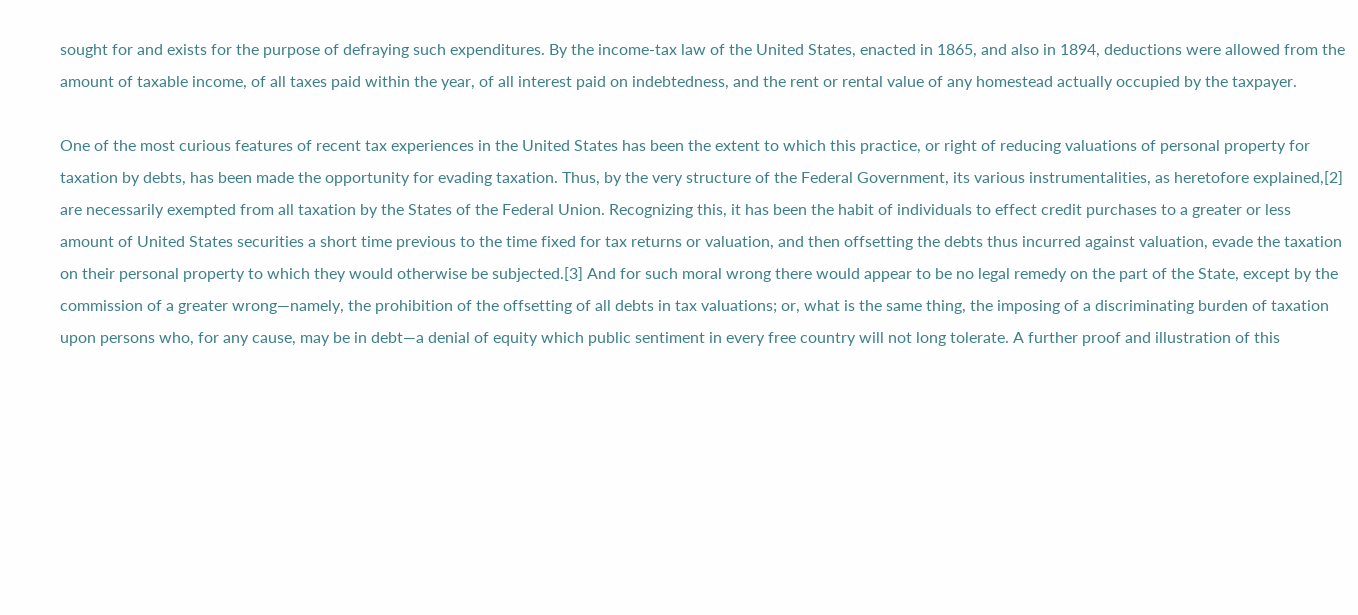sought for and exists for the purpose of defraying such expenditures. By the income-tax law of the United States, enacted in 1865, and also in 1894, deductions were allowed from the amount of taxable income, of all taxes paid within the year, of all interest paid on indebtedness, and the rent or rental value of any homestead actually occupied by the taxpayer.

One of the most curious features of recent tax experiences in the United States has been the extent to which this practice, or right of reducing valuations of personal property for taxation by debts, has been made the opportunity for evading taxation. Thus, by the very structure of the Federal Government, its various instrumentalities, as heretofore explained,[2] are necessarily exempted from all taxation by the States of the Federal Union. Recognizing this, it has been the habit of individuals to effect credit purchases to a greater or less amount of United States securities a short time previous to the time fixed for tax returns or valuation, and then offsetting the debts thus incurred against valuation, evade the taxation on their personal property to which they would otherwise be subjected.[3] And for such moral wrong there would appear to be no legal remedy on the part of the State, except by the commission of a greater wrong—namely, the prohibition of the offsetting of all debts in tax valuations; or, what is the same thing, the imposing of a discriminating burden of taxation upon persons who, for any cause, may be in debt—a denial of equity which public sentiment in every free country will not long tolerate. A further proof and illustration of this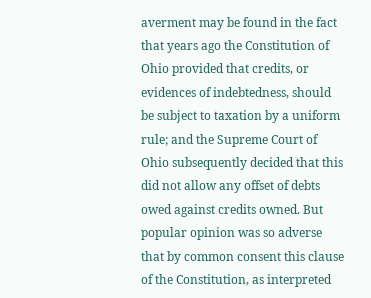averment may be found in the fact that years ago the Constitution of Ohio provided that credits, or evidences of indebtedness, should be subject to taxation by a uniform rule; and the Supreme Court of Ohio subsequently decided that this did not allow any offset of debts owed against credits owned. But popular opinion was so adverse that by common consent this clause of the Constitution, as interpreted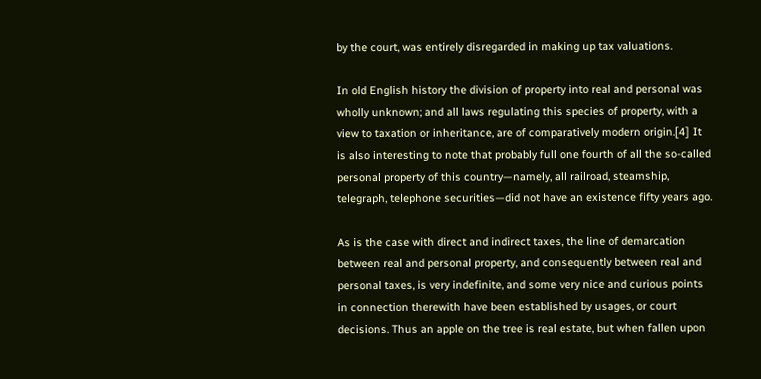by the court, was entirely disregarded in making up tax valuations.

In old English history the division of property into real and personal was wholly unknown; and all laws regulating this species of property, with a view to taxation or inheritance, are of comparatively modern origin.[4] It is also interesting to note that probably full one fourth of all the so-called personal property of this country—namely, all railroad, steamship, telegraph, telephone securities—did not have an existence fifty years ago.

As is the case with direct and indirect taxes, the line of demarcation between real and personal property, and consequently between real and personal taxes, is very indefinite, and some very nice and curious points in connection therewith have been established by usages, or court decisions. Thus an apple on the tree is real estate, but when fallen upon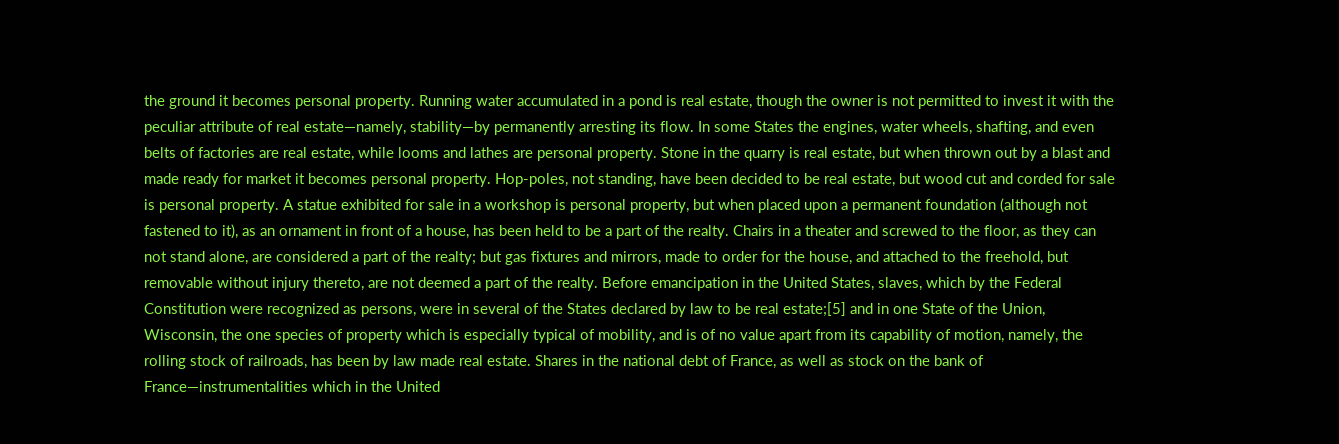the ground it becomes personal property. Running water accumulated in a pond is real estate, though the owner is not permitted to invest it with the peculiar attribute of real estate—namely, stability—by permanently arresting its flow. In some States the engines, water wheels, shafting, and even belts of factories are real estate, while looms and lathes are personal property. Stone in the quarry is real estate, but when thrown out by a blast and made ready for market it becomes personal property. Hop-poles, not standing, have been decided to be real estate, but wood cut and corded for sale is personal property. A statue exhibited for sale in a workshop is personal property, but when placed upon a permanent foundation (although not fastened to it), as an ornament in front of a house, has been held to be a part of the realty. Chairs in a theater and screwed to the floor, as they can not stand alone, are considered a part of the realty; but gas fixtures and mirrors, made to order for the house, and attached to the freehold, but removable without injury thereto, are not deemed a part of the realty. Before emancipation in the United States, slaves, which by the Federal Constitution were recognized as persons, were in several of the States declared by law to be real estate;[5] and in one State of the Union, Wisconsin, the one species of property which is especially typical of mobility, and is of no value apart from its capability of motion, namely, the rolling stock of railroads, has been by law made real estate. Shares in the national debt of France, as well as stock on the bank of France—instrumentalities which in the United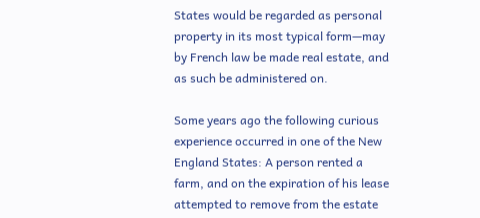States would be regarded as personal property in its most typical form—may by French law be made real estate, and as such be administered on.

Some years ago the following curious experience occurred in one of the New England States: A person rented a farm, and on the expiration of his lease attempted to remove from the estate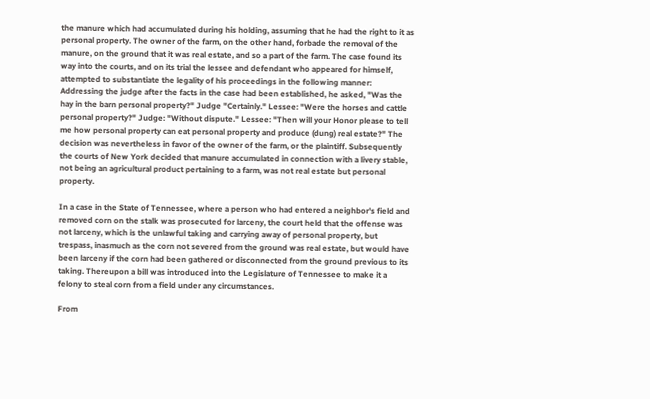the manure which had accumulated during his holding, assuming that he had the right to it as personal property. The owner of the farm, on the other hand, forbade the removal of the manure, on the ground that it was real estate, and so a part of the farm. The case found its way into the courts, and on its trial the lessee and defendant who appeared for himself, attempted to substantiate the legality of his proceedings in the following manner: Addressing the judge after the facts in the case had been established, he asked, "Was the hay in the barn personal property?" Judge "Certainly." Lessee: "Were the horses and cattle personal property?" Judge: "Without dispute." Lessee: "Then will your Honor please to tell me how personal property can eat personal property and produce (dung) real estate?" The decision was nevertheless in favor of the owner of the farm, or the plaintiff. Subsequently the courts of New York decided that manure accumulated in connection with a livery stable, not being an agricultural product pertaining to a farm, was not real estate but personal property.

In a case in the State of Tennessee, where a person who had entered a neighbor's field and removed corn on the stalk was prosecuted for larceny, the court held that the offense was not larceny, which is the unlawful taking and carrying away of personal property, but trespass, inasmuch as the corn not severed from the ground was real estate, but would have been larceny if the corn had been gathered or disconnected from the ground previous to its taking. Thereupon a bill was introduced into the Legislature of Tennessee to make it a felony to steal corn from a field under any circumstances.

From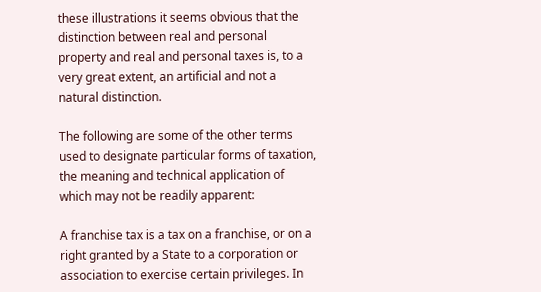these illustrations it seems obvious that the distinction between real and personal property and real and personal taxes is, to a very great extent, an artificial and not a natural distinction.

The following are some of the other terms used to designate particular forms of taxation, the meaning and technical application of which may not be readily apparent:

A franchise tax is a tax on a franchise, or on a right granted by a State to a corporation or association to exercise certain privileges. In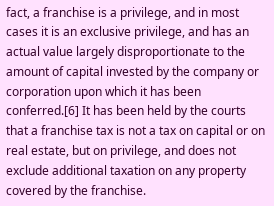fact, a franchise is a privilege, and in most cases it is an exclusive privilege, and has an actual value largely disproportionate to the amount of capital invested by the company or corporation upon which it has been conferred.[6] It has been held by the courts that a franchise tax is not a tax on capital or on real estate, but on privilege, and does not exclude additional taxation on any property covered by the franchise.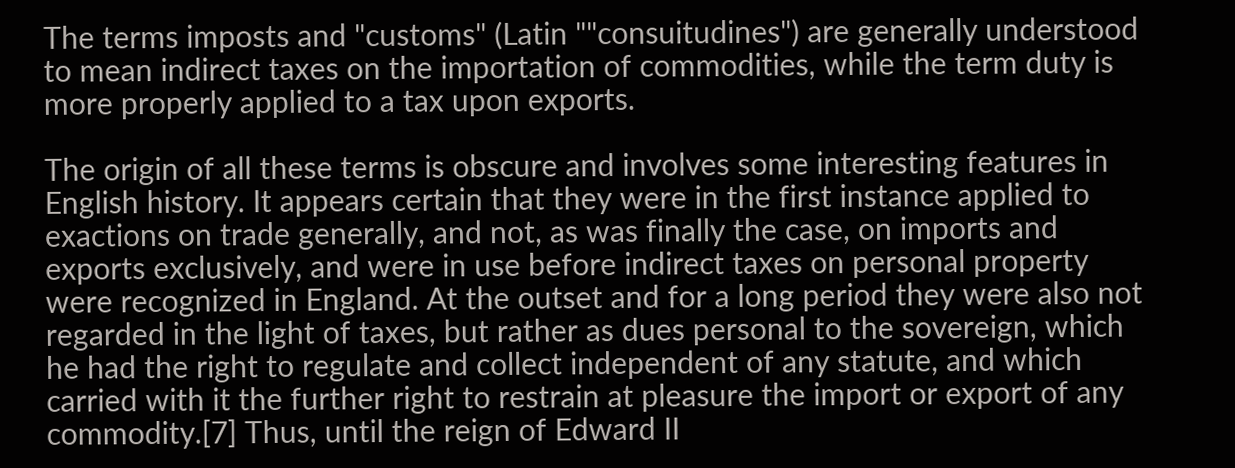The terms imposts and "customs" (Latin ""consuitudines") are generally understood to mean indirect taxes on the importation of commodities, while the term duty is more properly applied to a tax upon exports.

The origin of all these terms is obscure and involves some interesting features in English history. It appears certain that they were in the first instance applied to exactions on trade generally, and not, as was finally the case, on imports and exports exclusively, and were in use before indirect taxes on personal property were recognized in England. At the outset and for a long period they were also not regarded in the light of taxes, but rather as dues personal to the sovereign, which he had the right to regulate and collect independent of any statute, and which carried with it the further right to restrain at pleasure the import or export of any commodity.[7] Thus, until the reign of Edward II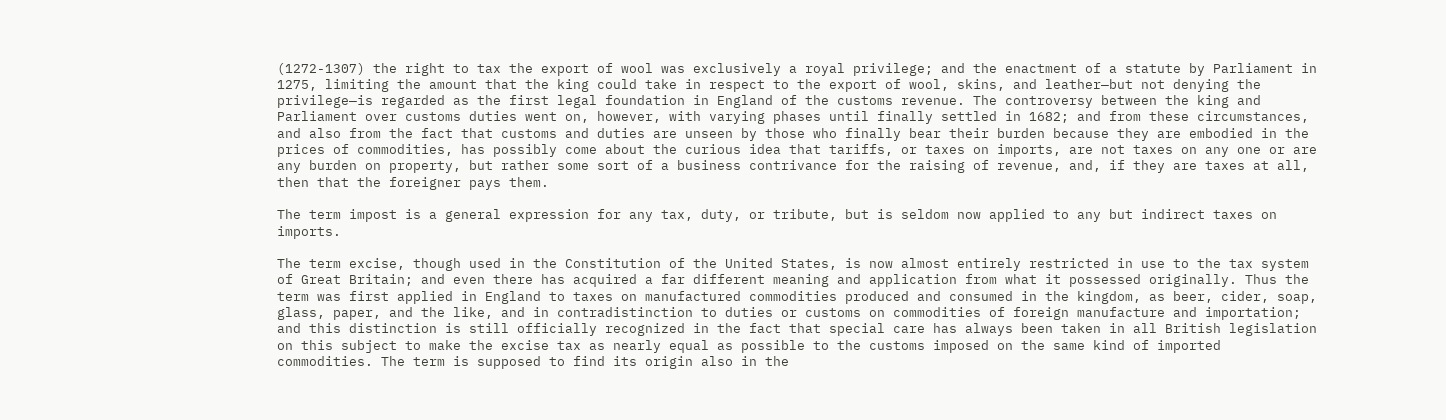(1272-1307) the right to tax the export of wool was exclusively a royal privilege; and the enactment of a statute by Parliament in 1275, limiting the amount that the king could take in respect to the export of wool, skins, and leather—but not denying the privilege—is regarded as the first legal foundation in England of the customs revenue. The controversy between the king and Parliament over customs duties went on, however, with varying phases until finally settled in 1682; and from these circumstances, and also from the fact that customs and duties are unseen by those who finally bear their burden because they are embodied in the prices of commodities, has possibly come about the curious idea that tariffs, or taxes on imports, are not taxes on any one or are any burden on property, but rather some sort of a business contrivance for the raising of revenue, and, if they are taxes at all, then that the foreigner pays them.

The term impost is a general expression for any tax, duty, or tribute, but is seldom now applied to any but indirect taxes on imports.

The term excise, though used in the Constitution of the United States, is now almost entirely restricted in use to the tax system of Great Britain; and even there has acquired a far different meaning and application from what it possessed originally. Thus the term was first applied in England to taxes on manufactured commodities produced and consumed in the kingdom, as beer, cider, soap, glass, paper, and the like, and in contradistinction to duties or customs on commodities of foreign manufacture and importation; and this distinction is still officially recognized in the fact that special care has always been taken in all British legislation on this subject to make the excise tax as nearly equal as possible to the customs imposed on the same kind of imported commodities. The term is supposed to find its origin also in the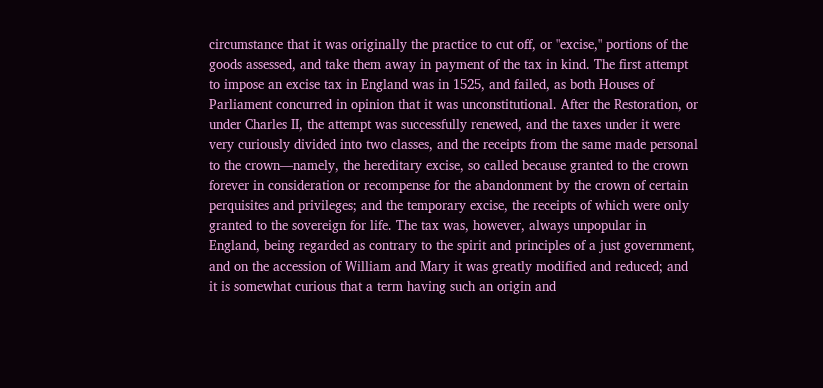circumstance that it was originally the practice to cut off, or "excise," portions of the goods assessed, and take them away in payment of the tax in kind. The first attempt to impose an excise tax in England was in 1525, and failed, as both Houses of Parliament concurred in opinion that it was unconstitutional. After the Restoration, or under Charles II, the attempt was successfully renewed, and the taxes under it were very curiously divided into two classes, and the receipts from the same made personal to the crown—namely, the hereditary excise, so called because granted to the crown forever in consideration or recompense for the abandonment by the crown of certain perquisites and privileges; and the temporary excise, the receipts of which were only granted to the sovereign for life. The tax was, however, always unpopular in England, being regarded as contrary to the spirit and principles of a just government, and on the accession of William and Mary it was greatly modified and reduced; and it is somewhat curious that a term having such an origin and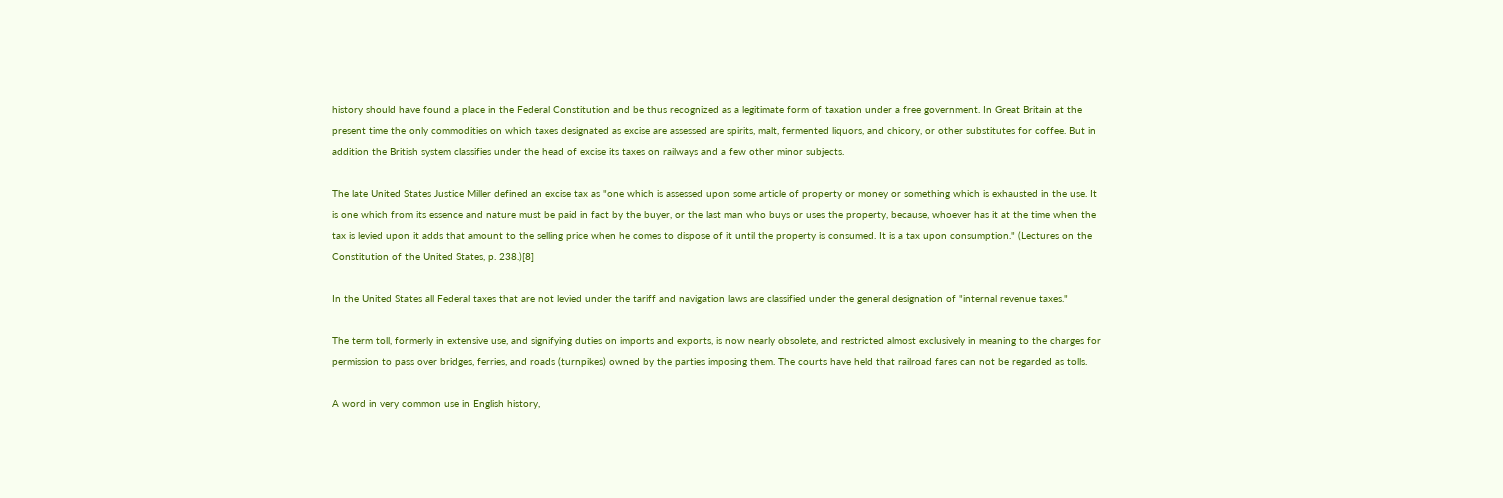history should have found a place in the Federal Constitution and be thus recognized as a legitimate form of taxation under a free government. In Great Britain at the present time the only commodities on which taxes designated as excise are assessed are spirits, malt, fermented liquors, and chicory, or other substitutes for coffee. But in addition the British system classifies under the head of excise its taxes on railways and a few other minor subjects.

The late United States Justice Miller defined an excise tax as "one which is assessed upon some article of property or money or something which is exhausted in the use. It is one which from its essence and nature must be paid in fact by the buyer, or the last man who buys or uses the property, because, whoever has it at the time when the tax is levied upon it adds that amount to the selling price when he comes to dispose of it until the property is consumed. It is a tax upon consumption." (Lectures on the Constitution of the United States, p. 238.)[8]

In the United States all Federal taxes that are not levied under the tariff and navigation laws are classified under the general designation of "internal revenue taxes."

The term toll, formerly in extensive use, and signifying duties on imports and exports, is now nearly obsolete, and restricted almost exclusively in meaning to the charges for permission to pass over bridges, ferries, and roads (turnpikes) owned by the parties imposing them. The courts have held that railroad fares can not be regarded as tolls.

A word in very common use in English history,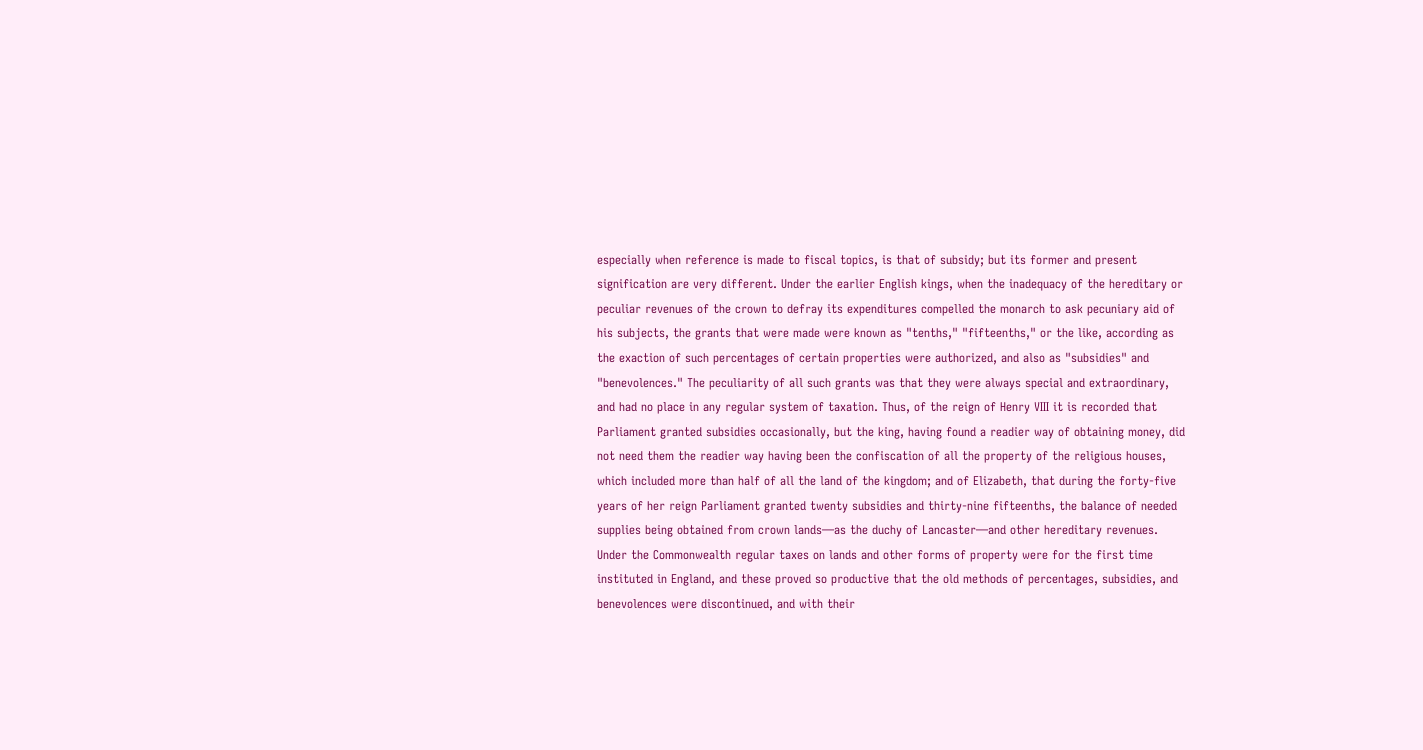especially when reference is made to fiscal topics, is that of subsidy; but its former and present signification are very different. Under the earlier English kings, when the inadequacy of the hereditary or peculiar revenues of the crown to defray its expenditures compelled the monarch to ask pecuniary aid of his subjects, the grants that were made were known as "tenths," "fifteenths," or the like, according as the exaction of such percentages of certain properties were authorized, and also as "subsidies" and "benevolences." The peculiarity of all such grants was that they were always special and extraordinary, and had no place in any regular system of taxation. Thus, of the reign of Henry VIII it is recorded that Parliament granted subsidies occasionally, but the king, having found a readier way of obtaining money, did not need them the readier way having been the confiscation of all the property of the religious houses, which included more than half of all the land of the kingdom; and of Elizabeth, that during the forty-five years of her reign Parliament granted twenty subsidies and thirty-nine fifteenths, the balance of needed supplies being obtained from crown lands—as the duchy of Lancaster—and other hereditary revenues. Under the Commonwealth regular taxes on lands and other forms of property were for the first time instituted in England, and these proved so productive that the old methods of percentages, subsidies, and benevolences were discontinued, and with their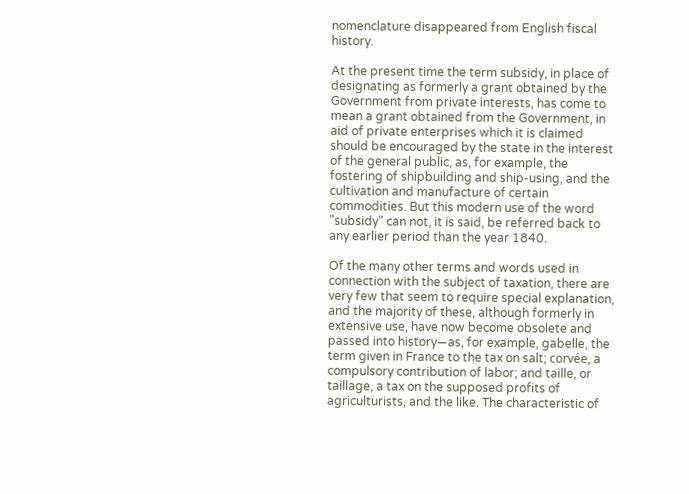nomenclature disappeared from English fiscal history.

At the present time the term subsidy, in place of designating as formerly a grant obtained by the Government from private interests, has come to mean a grant obtained from the Government, in aid of private enterprises which it is claimed should be encouraged by the state in the interest of the general public, as, for example, the fostering of shipbuilding and ship-using, and the cultivation and manufacture of certain commodities. But this modern use of the word "subsidy" can not, it is said, be referred back to any earlier period than the year 1840.

Of the many other terms and words used in connection with the subject of taxation, there are very few that seem to require special explanation, and the majority of these, although formerly in extensive use, have now become obsolete and passed into history—as, for example, gabelle, the term given in France to the tax on salt; corvée, a compulsory contribution of labor; and taille, or taillage, a tax on the supposed profits of agriculturists, and the like. The characteristic of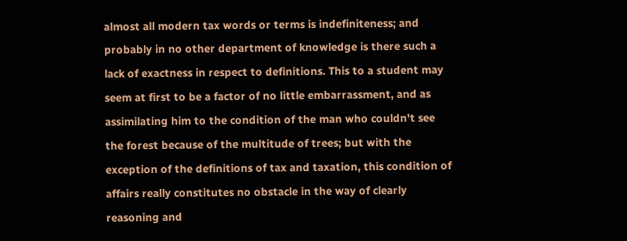almost all modern tax words or terms is indefiniteness; and probably in no other department of knowledge is there such a lack of exactness in respect to definitions. This to a student may seem at first to be a factor of no little embarrassment, and as assimilating him to the condition of the man who couldn't see the forest because of the multitude of trees; but with the exception of the definitions of tax and taxation, this condition of affairs really constitutes no obstacle in the way of clearly reasoning and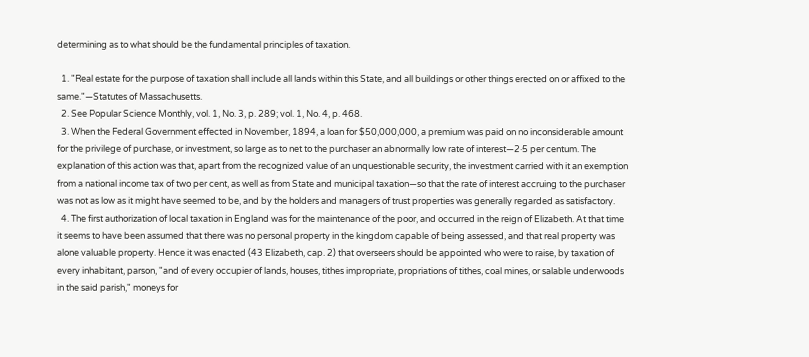determining as to what should be the fundamental principles of taxation.

  1. "Real estate for the purpose of taxation shall include all lands within this State, and all buildings or other things erected on or affixed to the same."—Statutes of Massachusetts.
  2. See Popular Science Monthly, vol. 1, No. 3, p. 289; vol. 1, No. 4, p. 468.
  3. When the Federal Government effected in November, 1894, a loan for $50,000,000, a premium was paid on no inconsiderable amount for the privilege of purchase, or investment, so large as to net to the purchaser an abnormally low rate of interest—2·5 per centum. The explanation of this action was that, apart from the recognized value of an unquestionable security, the investment carried with it an exemption from a national income tax of two per cent, as well as from State and municipal taxation—so that the rate of interest accruing to the purchaser was not as low as it might have seemed to be, and by the holders and managers of trust properties was generally regarded as satisfactory.
  4. The first authorization of local taxation in England was for the maintenance of the poor, and occurred in the reign of Elizabeth. At that time it seems to have been assumed that there was no personal property in the kingdom capable of being assessed, and that real property was alone valuable property. Hence it was enacted (43 Elizabeth, cap. 2) that overseers should be appointed who were to raise, by taxation of every inhabitant, parson, "and of every occupier of lands, houses, tithes impropriate, propriations of tithes, coal mines, or salable underwoods in the said parish," moneys for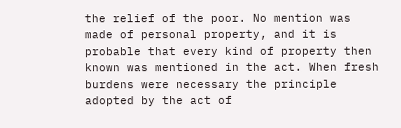the relief of the poor. No mention was made of personal property, and it is probable that every kind of property then known was mentioned in the act. When fresh burdens were necessary the principle adopted by the act of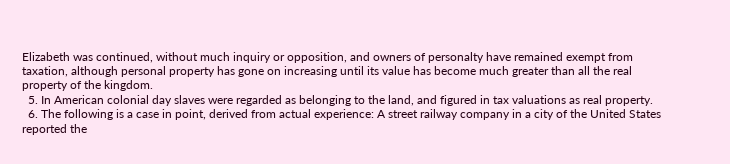Elizabeth was continued, without much inquiry or opposition, and owners of personalty have remained exempt from taxation, although personal property has gone on increasing until its value has become much greater than all the real property of the kingdom.
  5. In American colonial day slaves were regarded as belonging to the land, and figured in tax valuations as real property.
  6. The following is a case in point, derived from actual experience: A street railway company in a city of the United States reported the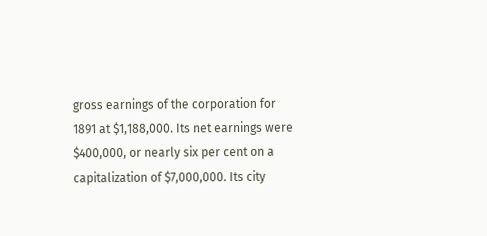gross earnings of the corporation for 1891 at $1,188,000. Its net earnings were $400,000, or nearly six per cent on a capitalization of $7,000,000. Its city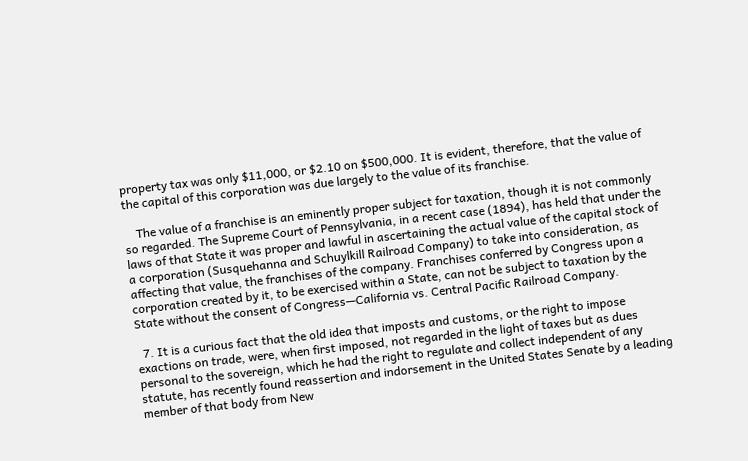property tax was only $11,000, or $2.10 on $500,000. It is evident, therefore, that the value of the capital of this corporation was due largely to the value of its franchise.

    The value of a franchise is an eminently proper subject for taxation, though it is not commonly so regarded. The Supreme Court of Pennsylvania, in a recent case (1894), has held that under the laws of that State it was proper and lawful in ascertaining the actual value of the capital stock of a corporation (Susquehanna and Schuylkill Railroad Company) to take into consideration, as affecting that value, the franchises of the company. Franchises conferred by Congress upon a corporation created by it, to be exercised within a State, can not be subject to taxation by the State without the consent of Congress—California vs. Central Pacific Railroad Company.

  7. It is a curious fact that the old idea that imposts and customs, or the right to impose exactions on trade, were, when first imposed, not regarded in the light of taxes but as dues personal to the sovereign, which he had the right to regulate and collect independent of any statute, has recently found reassertion and indorsement in the United States Senate by a leading member of that body from New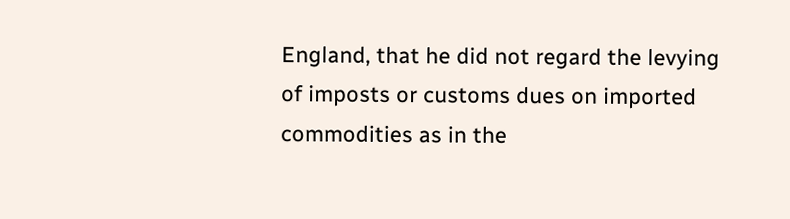England, that he did not regard the levying of imposts or customs dues on imported commodities as in the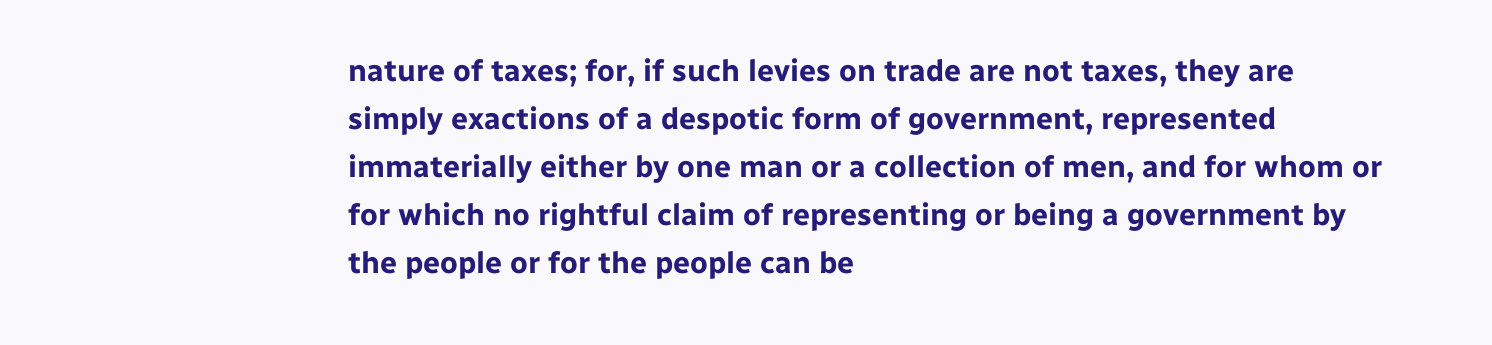nature of taxes; for, if such levies on trade are not taxes, they are simply exactions of a despotic form of government, represented immaterially either by one man or a collection of men, and for whom or for which no rightful claim of representing or being a government by the people or for the people can be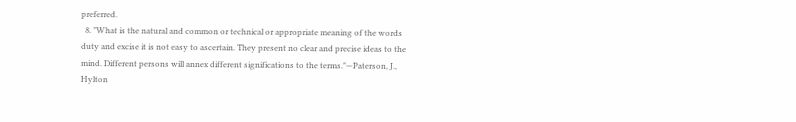preferred.
  8. "What is the natural and common or technical or appropriate meaning of the words duty and excise it is not easy to ascertain. They present no clear and precise ideas to the mind. Different persons will annex different significations to the terms."—Paterson, J., Hylton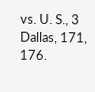vs. U. S., 3 Dallas, 171, 176.